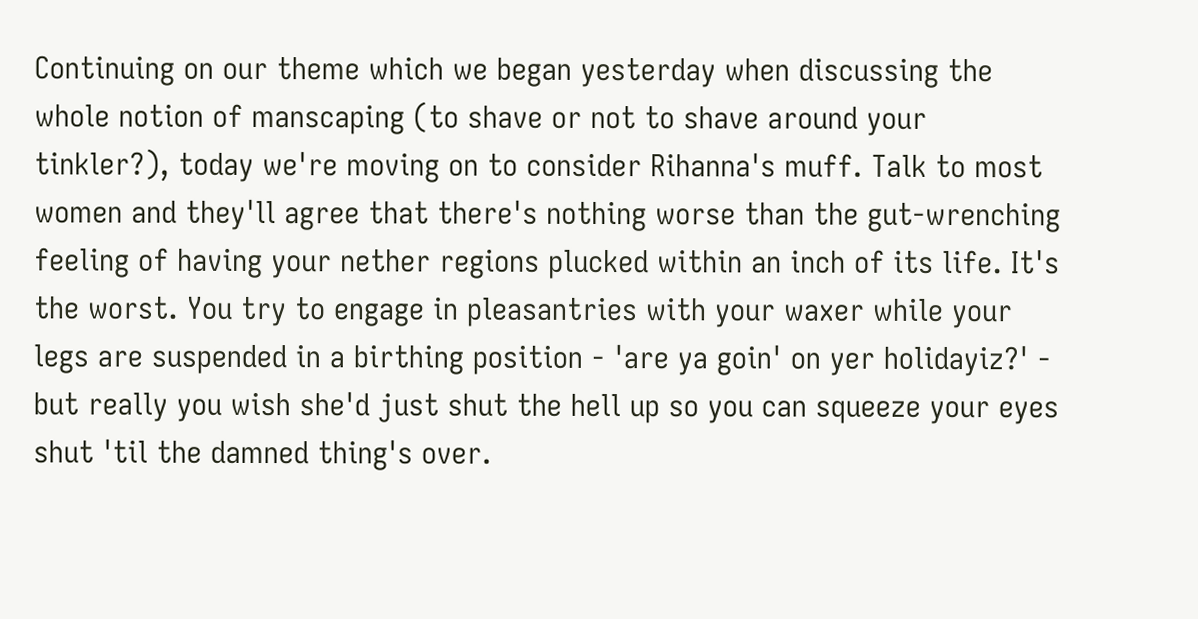Continuing on our theme which we began yesterday when discussing the whole notion of manscaping (to shave or not to shave around your tinkler?), today we're moving on to consider Rihanna's muff. Talk to most women and they'll agree that there's nothing worse than the gut-wrenching feeling of having your nether regions plucked within an inch of its life. It's the worst. You try to engage in pleasantries with your waxer while your legs are suspended in a birthing position - 'are ya goin' on yer holidayiz?' - but really you wish she'd just shut the hell up so you can squeeze your eyes shut 'til the damned thing's over.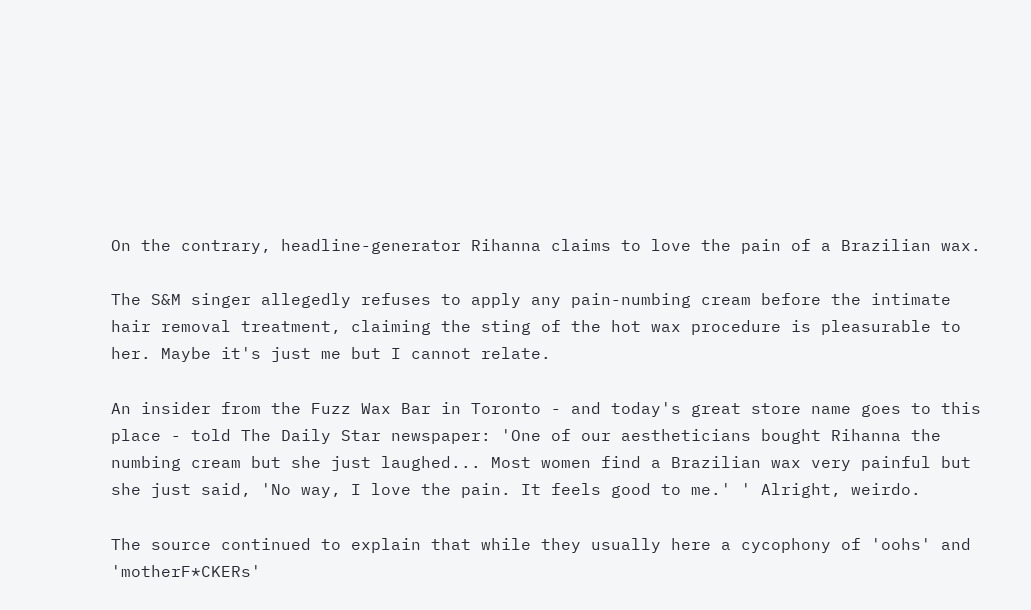On the contrary, headline-generator Rihanna claims to love the pain of a Brazilian wax.

The S&M singer allegedly refuses to apply any pain-numbing cream before the intimate hair removal treatment, claiming the sting of the hot wax procedure is pleasurable to her. Maybe it's just me but I cannot relate.

An insider from the Fuzz Wax Bar in Toronto - and today's great store name goes to this place - told The Daily Star newspaper: 'One of our aestheticians bought Rihanna the numbing cream but she just laughed... Most women find a Brazilian wax very painful but she just said, 'No way, I love the pain. It feels good to me.' ' Alright, weirdo.

The source continued to explain that while they usually here a cycophony of 'oohs' and 'motherF*CKERs'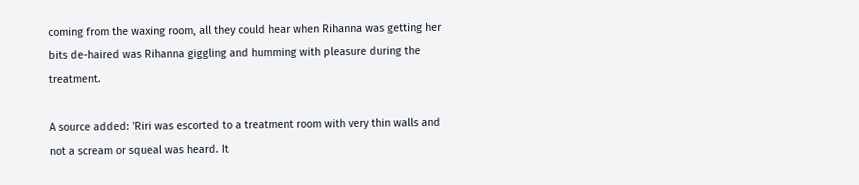coming from the waxing room, all they could hear when Rihanna was getting her bits de-haired was Rihanna giggling and humming with pleasure during the treatment.

A source added: 'Riri was escorted to a treatment room with very thin walls and not a scream or squeal was heard. It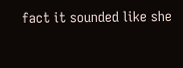fact it sounded like she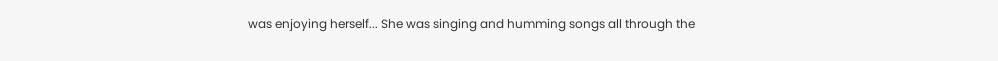was enjoying herself... She was singing and humming songs all through the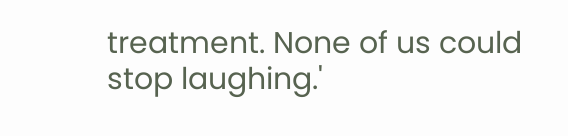treatment. None of us could stop laughing.'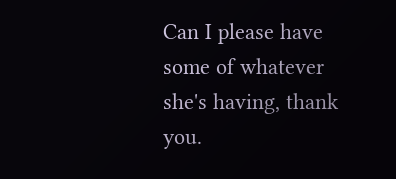Can I please have some of whatever she's having, thank you.